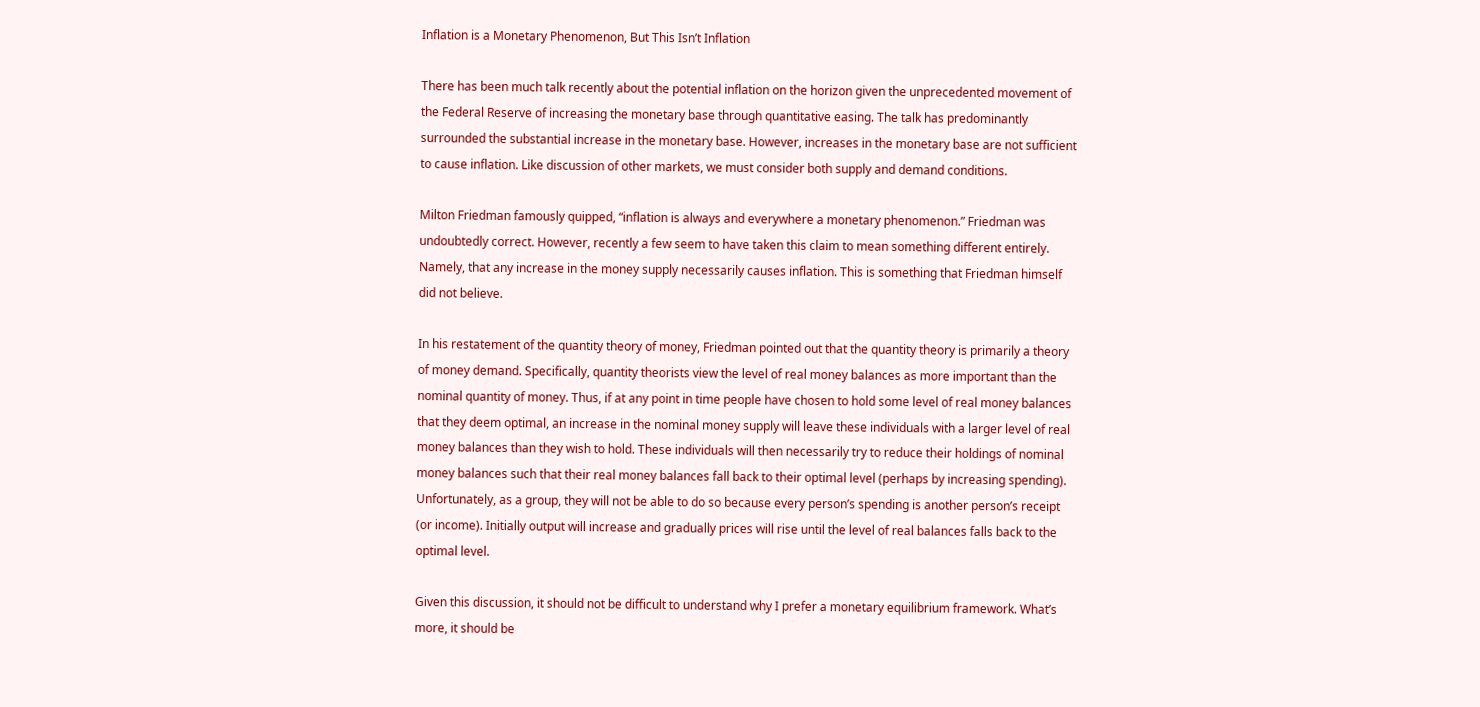Inflation is a Monetary Phenomenon, But This Isn’t Inflation

There has been much talk recently about the potential inflation on the horizon given the unprecedented movement of the Federal Reserve of increasing the monetary base through quantitative easing. The talk has predominantly surrounded the substantial increase in the monetary base. However, increases in the monetary base are not sufficient to cause inflation. Like discussion of other markets, we must consider both supply and demand conditions.

Milton Friedman famously quipped, “inflation is always and everywhere a monetary phenomenon.” Friedman was undoubtedly correct. However, recently a few seem to have taken this claim to mean something different entirely. Namely, that any increase in the money supply necessarily causes inflation. This is something that Friedman himself did not believe.

In his restatement of the quantity theory of money, Friedman pointed out that the quantity theory is primarily a theory of money demand. Specifically, quantity theorists view the level of real money balances as more important than the nominal quantity of money. Thus, if at any point in time people have chosen to hold some level of real money balances that they deem optimal, an increase in the nominal money supply will leave these individuals with a larger level of real money balances than they wish to hold. These individuals will then necessarily try to reduce their holdings of nominal money balances such that their real money balances fall back to their optimal level (perhaps by increasing spending). Unfortunately, as a group, they will not be able to do so because every person’s spending is another person’s receipt (or income). Initially output will increase and gradually prices will rise until the level of real balances falls back to the optimal level.

Given this discussion, it should not be difficult to understand why I prefer a monetary equilibrium framework. What’s more, it should be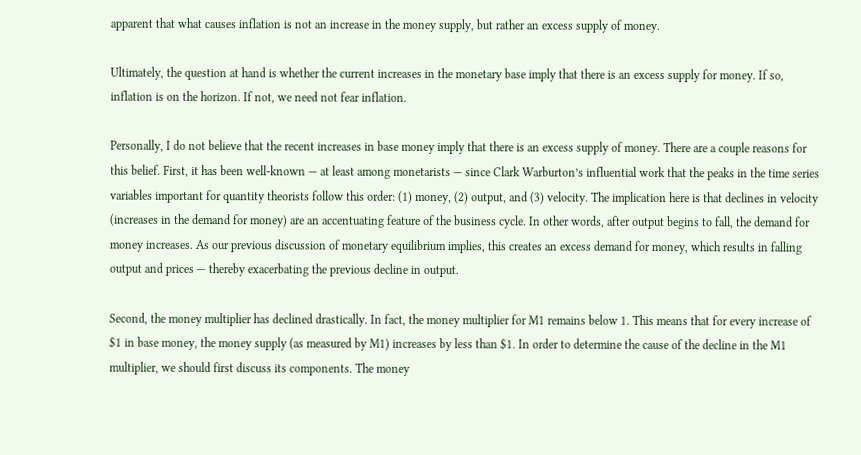apparent that what causes inflation is not an increase in the money supply, but rather an excess supply of money.

Ultimately, the question at hand is whether the current increases in the monetary base imply that there is an excess supply for money. If so, inflation is on the horizon. If not, we need not fear inflation.

Personally, I do not believe that the recent increases in base money imply that there is an excess supply of money. There are a couple reasons for this belief. First, it has been well-known — at least among monetarists — since Clark Warburton’s influential work that the peaks in the time series variables important for quantity theorists follow this order: (1) money, (2) output, and (3) velocity. The implication here is that declines in velocity (increases in the demand for money) are an accentuating feature of the business cycle. In other words, after output begins to fall, the demand for money increases. As our previous discussion of monetary equilibrium implies, this creates an excess demand for money, which results in falling output and prices — thereby exacerbating the previous decline in output.

Second, the money multiplier has declined drastically. In fact, the money multiplier for M1 remains below 1. This means that for every increase of $1 in base money, the money supply (as measured by M1) increases by less than $1. In order to determine the cause of the decline in the M1 multiplier, we should first discuss its components. The money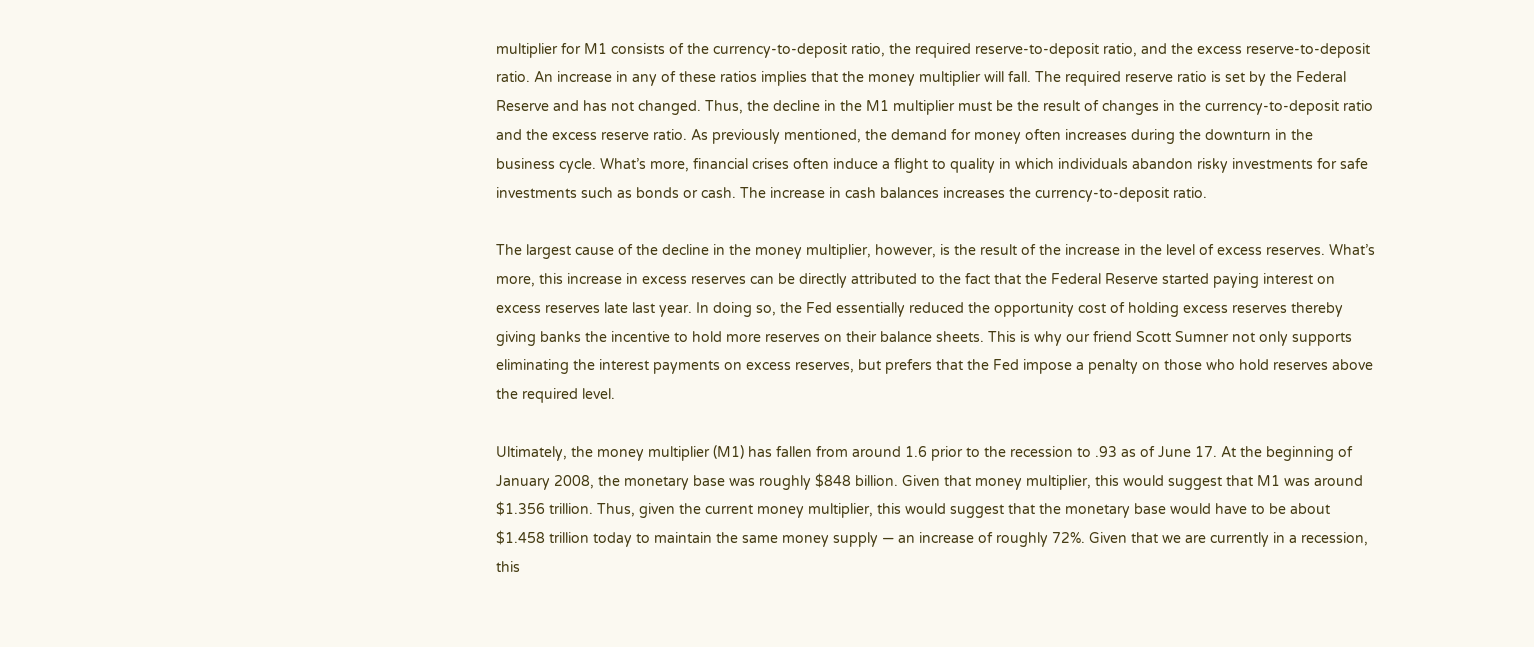multiplier for M1 consists of the currency-to-deposit ratio, the required reserve-to-deposit ratio, and the excess reserve-to-deposit ratio. An increase in any of these ratios implies that the money multiplier will fall. The required reserve ratio is set by the Federal Reserve and has not changed. Thus, the decline in the M1 multiplier must be the result of changes in the currency-to-deposit ratio and the excess reserve ratio. As previously mentioned, the demand for money often increases during the downturn in the business cycle. What’s more, financial crises often induce a flight to quality in which individuals abandon risky investments for safe investments such as bonds or cash. The increase in cash balances increases the currency-to-deposit ratio.

The largest cause of the decline in the money multiplier, however, is the result of the increase in the level of excess reserves. What’s more, this increase in excess reserves can be directly attributed to the fact that the Federal Reserve started paying interest on excess reserves late last year. In doing so, the Fed essentially reduced the opportunity cost of holding excess reserves thereby giving banks the incentive to hold more reserves on their balance sheets. This is why our friend Scott Sumner not only supports eliminating the interest payments on excess reserves, but prefers that the Fed impose a penalty on those who hold reserves above the required level.

Ultimately, the money multiplier (M1) has fallen from around 1.6 prior to the recession to .93 as of June 17. At the beginning of January 2008, the monetary base was roughly $848 billion. Given that money multiplier, this would suggest that M1 was around $1.356 trillion. Thus, given the current money multiplier, this would suggest that the monetary base would have to be about $1.458 trillion today to maintain the same money supply — an increase of roughly 72%. Given that we are currently in a recession, this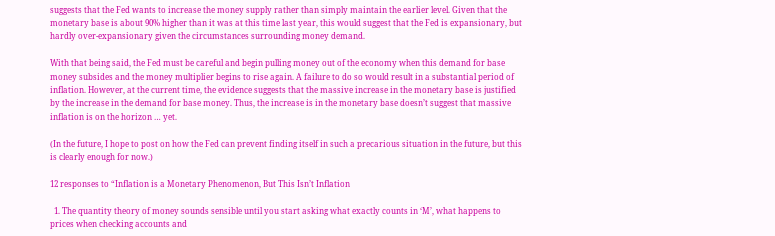suggests that the Fed wants to increase the money supply rather than simply maintain the earlier level. Given that the monetary base is about 90% higher than it was at this time last year, this would suggest that the Fed is expansionary, but hardly over-expansionary given the circumstances surrounding money demand.

With that being said, the Fed must be careful and begin pulling money out of the economy when this demand for base money subsides and the money multiplier begins to rise again. A failure to do so would result in a substantial period of inflation. However, at the current time, the evidence suggests that the massive increase in the monetary base is justified by the increase in the demand for base money. Thus, the increase is in the monetary base doesn’t suggest that massive inflation is on the horizon … yet.

(In the future, I hope to post on how the Fed can prevent finding itself in such a precarious situation in the future, but this is clearly enough for now.)

12 responses to “Inflation is a Monetary Phenomenon, But This Isn’t Inflation

  1. The quantity theory of money sounds sensible until you start asking what exactly counts in ‘M’, what happens to prices when checking accounts and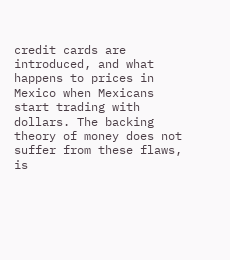credit cards are introduced, and what happens to prices in Mexico when Mexicans start trading with dollars. The backing theory of money does not suffer from these flaws, is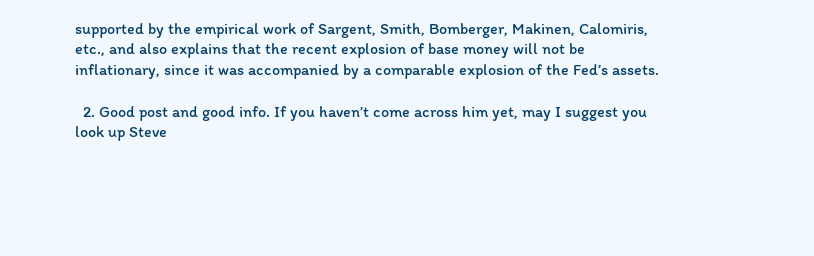supported by the empirical work of Sargent, Smith, Bomberger, Makinen, Calomiris, etc., and also explains that the recent explosion of base money will not be inflationary, since it was accompanied by a comparable explosion of the Fed’s assets.

  2. Good post and good info. If you haven’t come across him yet, may I suggest you look up Steve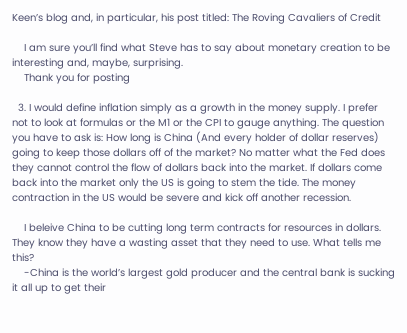Keen’s blog and, in particular, his post titled: The Roving Cavaliers of Credit

    I am sure you’ll find what Steve has to say about monetary creation to be interesting and, maybe, surprising.
    Thank you for posting

  3. I would define inflation simply as a growth in the money supply. I prefer not to look at formulas or the M1 or the CPI to gauge anything. The question you have to ask is: How long is China (And every holder of dollar reserves) going to keep those dollars off of the market? No matter what the Fed does they cannot control the flow of dollars back into the market. If dollars come back into the market only the US is going to stem the tide. The money contraction in the US would be severe and kick off another recession.

    I beleive China to be cutting long term contracts for resources in dollars. They know they have a wasting asset that they need to use. What tells me this?
    -China is the world’s largest gold producer and the central bank is sucking it all up to get their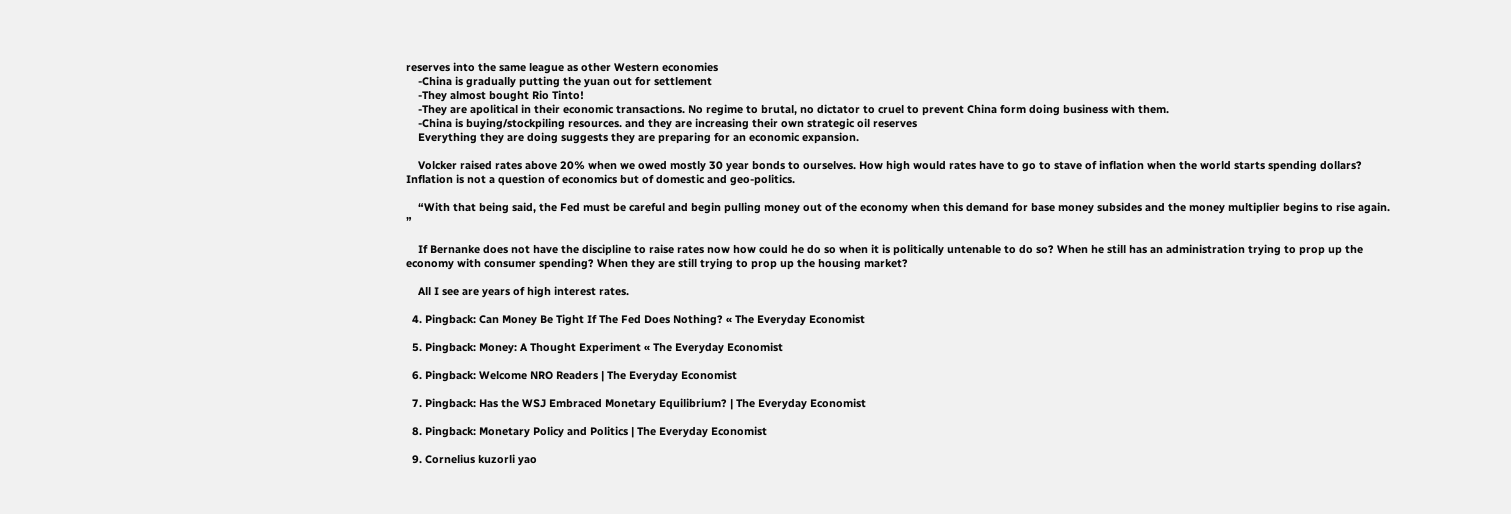reserves into the same league as other Western economies
    -China is gradually putting the yuan out for settlement
    -They almost bought Rio Tinto!
    -They are apolitical in their economic transactions. No regime to brutal, no dictator to cruel to prevent China form doing business with them.
    -China is buying/stockpiling resources. and they are increasing their own strategic oil reserves
    Everything they are doing suggests they are preparing for an economic expansion.

    Volcker raised rates above 20% when we owed mostly 30 year bonds to ourselves. How high would rates have to go to stave of inflation when the world starts spending dollars? Inflation is not a question of economics but of domestic and geo-politics.

    “With that being said, the Fed must be careful and begin pulling money out of the economy when this demand for base money subsides and the money multiplier begins to rise again. ”

    If Bernanke does not have the discipline to raise rates now how could he do so when it is politically untenable to do so? When he still has an administration trying to prop up the economy with consumer spending? When they are still trying to prop up the housing market?

    All I see are years of high interest rates.

  4. Pingback: Can Money Be Tight If The Fed Does Nothing? « The Everyday Economist

  5. Pingback: Money: A Thought Experiment « The Everyday Economist

  6. Pingback: Welcome NRO Readers | The Everyday Economist

  7. Pingback: Has the WSJ Embraced Monetary Equilibrium? | The Everyday Economist

  8. Pingback: Monetary Policy and Politics | The Everyday Economist

  9. Cornelius kuzorli yao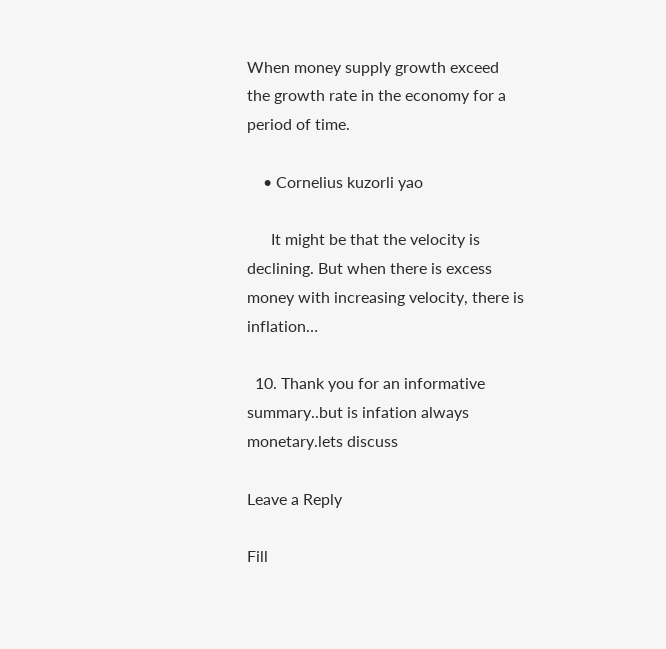When money supply growth exceed the growth rate in the economy for a period of time.

    • Cornelius kuzorli yao

      It might be that the velocity is declining. But when there is excess money with increasing velocity, there is inflation…

  10. Thank you for an informative summary..but is infation always monetary.lets discuss

Leave a Reply

Fill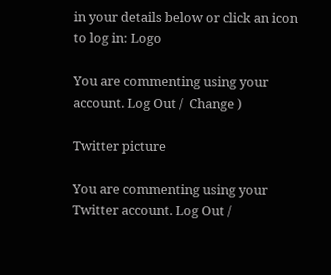in your details below or click an icon to log in: Logo

You are commenting using your account. Log Out /  Change )

Twitter picture

You are commenting using your Twitter account. Log Out /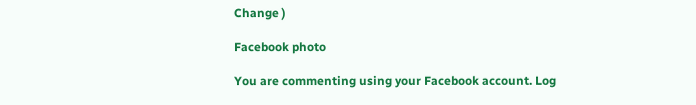Change )

Facebook photo

You are commenting using your Facebook account. Log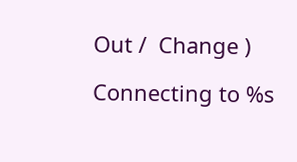Out /  Change )

Connecting to %s